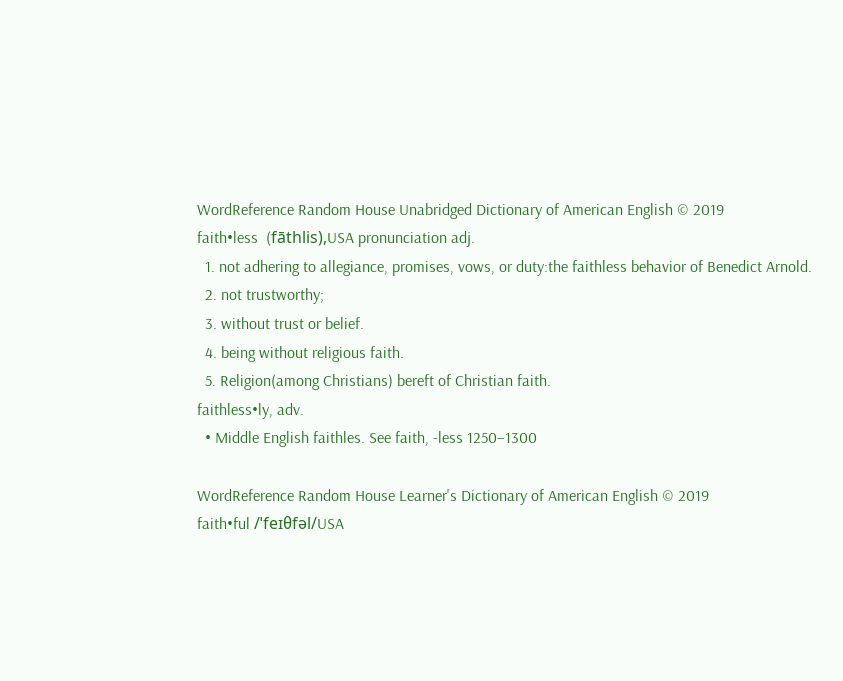WordReference Random House Unabridged Dictionary of American English © 2019
faith•less  (fāthlis),USA pronunciation adj.
  1. not adhering to allegiance, promises, vows, or duty:the faithless behavior of Benedict Arnold.
  2. not trustworthy;
  3. without trust or belief.
  4. being without religious faith.
  5. Religion(among Christians) bereft of Christian faith.
faithless•ly, adv.
  • Middle English faithles. See faith, -less 1250–1300

WordReference Random House Learner's Dictionary of American English © 2019
faith•ful /ˈfeɪθfəl/USA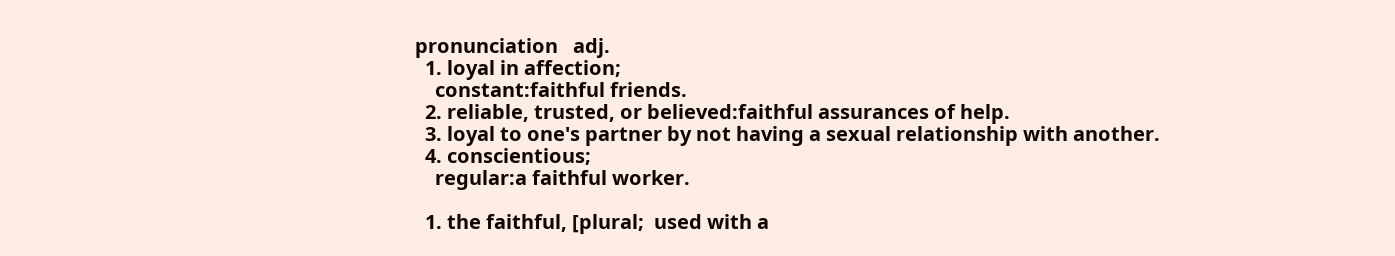pronunciation   adj.
  1. loyal in affection;
    constant:faithful friends.
  2. reliable, trusted, or believed:faithful assurances of help.
  3. loyal to one's partner by not having a sexual relationship with another.
  4. conscientious;
    regular:a faithful worker.

  1. the faithful, [plural;  used with a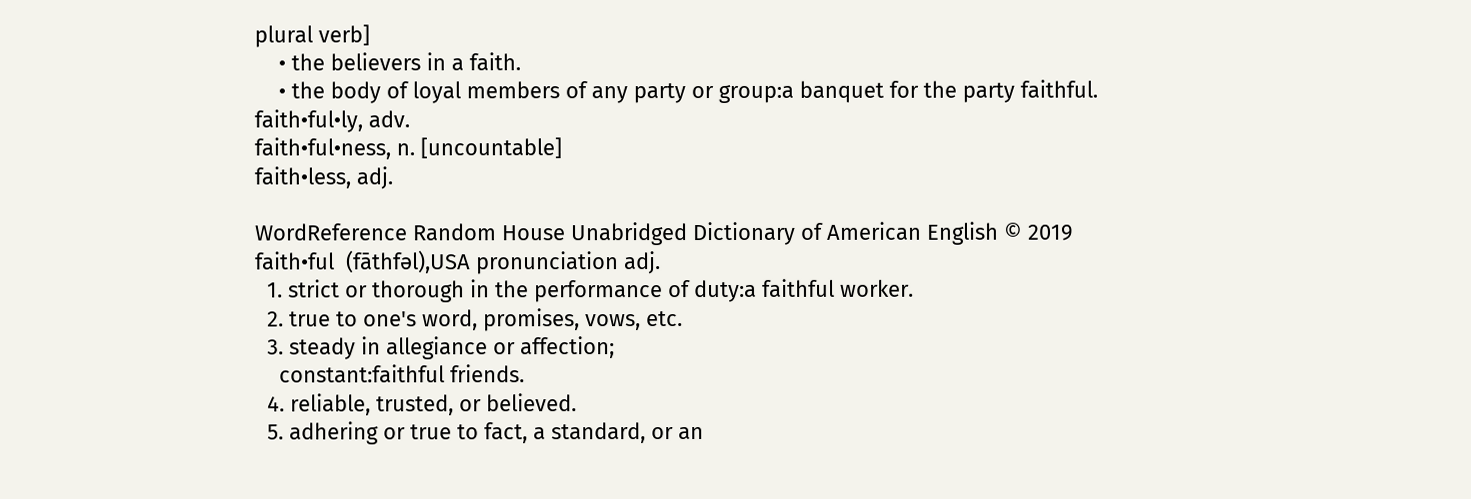plural verb]
    • the believers in a faith.
    • the body of loyal members of any party or group:a banquet for the party faithful.
faith•ful•ly, adv.
faith•ful•ness, n. [uncountable]
faith•less, adj.

WordReference Random House Unabridged Dictionary of American English © 2019
faith•ful  (fāthfəl),USA pronunciation adj.
  1. strict or thorough in the performance of duty:a faithful worker.
  2. true to one's word, promises, vows, etc.
  3. steady in allegiance or affection;
    constant:faithful friends.
  4. reliable, trusted, or believed.
  5. adhering or true to fact, a standard, or an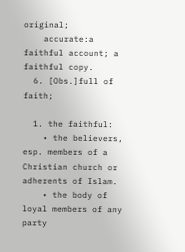original;
    accurate:a faithful account; a faithful copy.
  6. [Obs.]full of faith;

  1. the faithful:
    • the believers, esp. members of a Christian church or adherents of Islam.
    • the body of loyal members of any party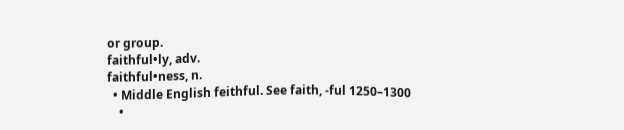or group.
faithful•ly, adv.
faithful•ness, n.
  • Middle English feithful. See faith, -ful 1250–1300
    •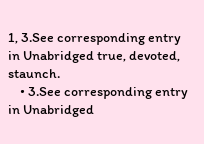1, 3.See corresponding entry in Unabridged true, devoted, staunch.
    • 3.See corresponding entry in Unabridged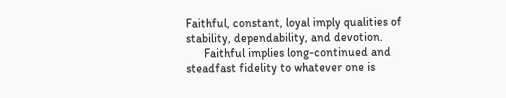Faithful, constant, loyal imply qualities of stability, dependability, and devotion.
      Faithful implies long-continued and steadfast fidelity to whatever one is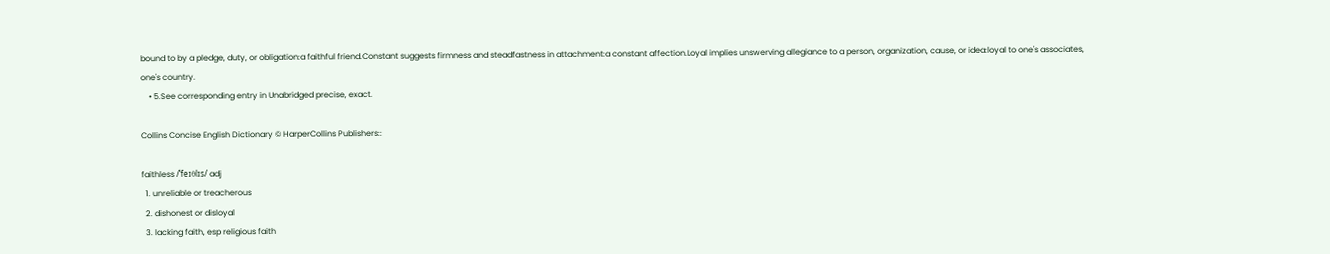bound to by a pledge, duty, or obligation:a faithful friend.Constant suggests firmness and steadfastness in attachment:a constant affection.Loyal implies unswerving allegiance to a person, organization, cause, or idea:loyal to one's associates, one's country.
    • 5.See corresponding entry in Unabridged precise, exact.

Collins Concise English Dictionary © HarperCollins Publishers::

faithless /ˈfeɪθlɪs/ adj
  1. unreliable or treacherous
  2. dishonest or disloyal
  3. lacking faith, esp religious faith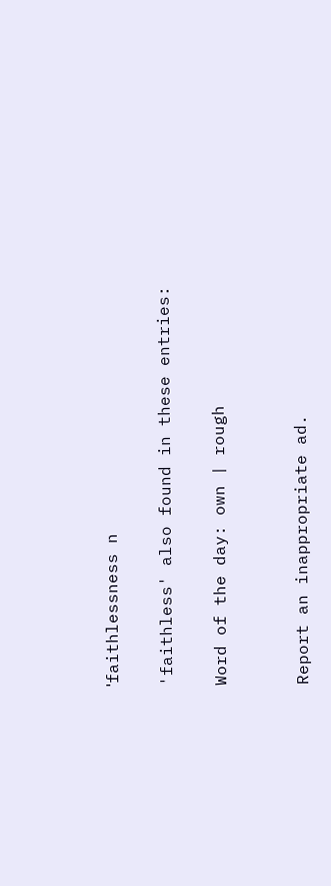ˈfaithlessness n

'faithless' also found in these entries:

Word of the day: own | rough


Report an inappropriate ad.